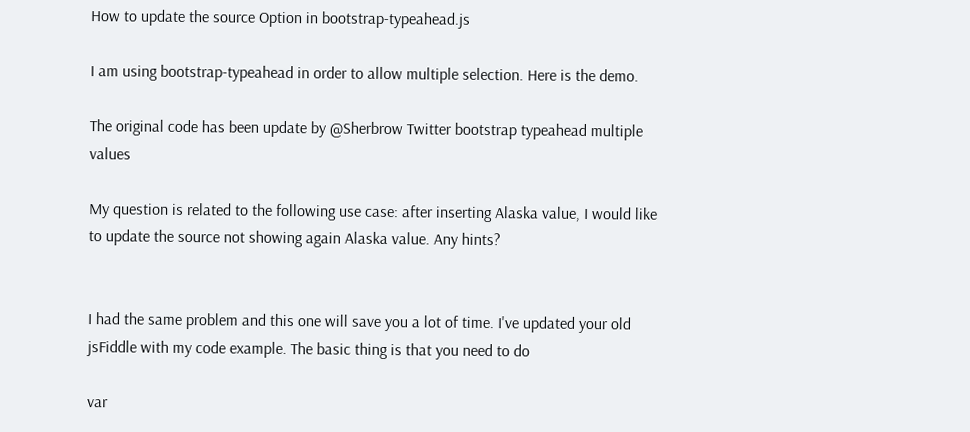How to update the source Option in bootstrap-typeahead.js

I am using bootstrap-typeahead in order to allow multiple selection. Here is the demo.

The original code has been update by @Sherbrow Twitter bootstrap typeahead multiple values

My question is related to the following use case: after inserting Alaska value, I would like to update the source not showing again Alaska value. Any hints?


I had the same problem and this one will save you a lot of time. I've updated your old jsFiddle with my code example. The basic thing is that you need to do

var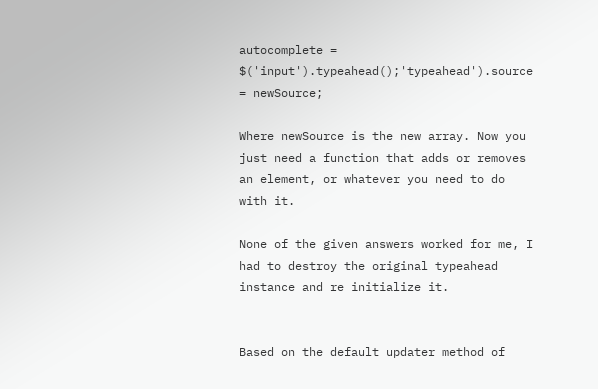autocomplete = $('input').typeahead();'typeahead').source = newSource;

Where newSource is the new array. Now you just need a function that adds or removes an element, or whatever you need to do with it.

None of the given answers worked for me, I had to destroy the original typeahead instance and re initialize it.


Based on the default updater method of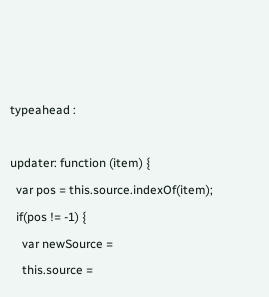typeahead :

updater: function (item) {
  var pos = this.source.indexOf(item);
  if(pos != -1) {
    var newSource =
    this.source =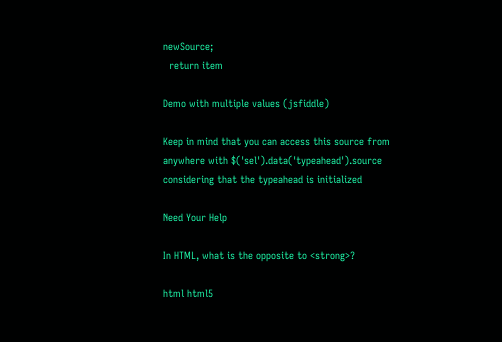newSource;
  return item

Demo with multiple values (jsfiddle)

Keep in mind that you can access this source from anywhere with $('sel').data('typeahead').source considering that the typeahead is initialized

Need Your Help

In HTML, what is the opposite to <strong>?

html html5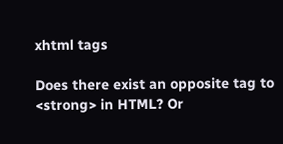xhtml tags

Does there exist an opposite tag to <strong> in HTML? Or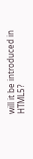will it be introduced in HTML5?